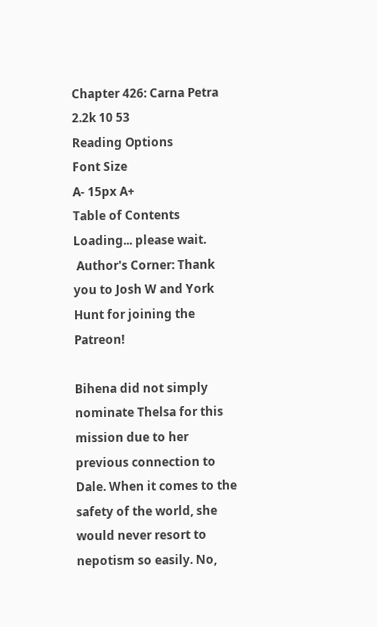Chapter 426: Carna Petra
2.2k 10 53
Reading Options
Font Size
A- 15px A+
Table of Contents
Loading... please wait.
 Author's Corner: Thank you to Josh W and York Hunt for joining the Patreon!

Bihena did not simply nominate Thelsa for this mission due to her previous connection to Dale. When it comes to the safety of the world, she would never resort to nepotism so easily. No,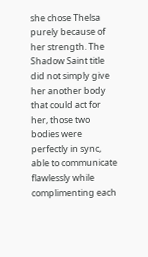she chose Thelsa purely because of her strength. The Shadow Saint title did not simply give her another body that could act for her, those two bodies were perfectly in sync, able to communicate flawlessly while complimenting each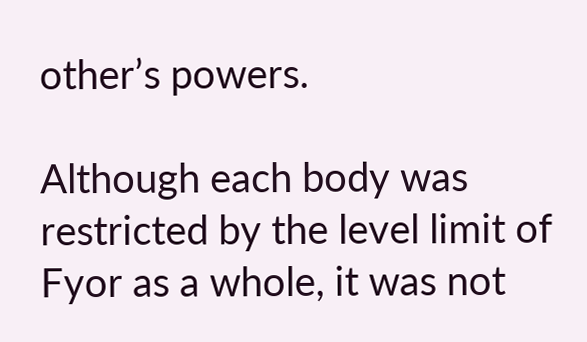other’s powers.

Although each body was restricted by the level limit of Fyor as a whole, it was not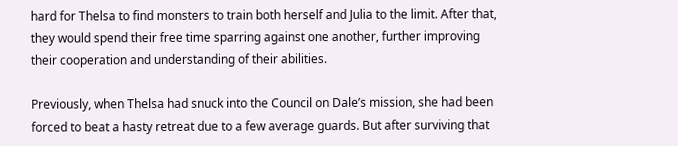hard for Thelsa to find monsters to train both herself and Julia to the limit. After that, they would spend their free time sparring against one another, further improving their cooperation and understanding of their abilities.

Previously, when Thelsa had snuck into the Council on Dale’s mission, she had been forced to beat a hasty retreat due to a few average guards. But after surviving that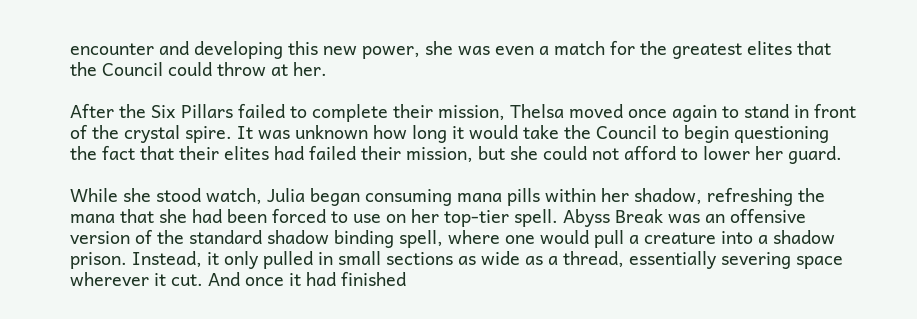encounter and developing this new power, she was even a match for the greatest elites that the Council could throw at her.

After the Six Pillars failed to complete their mission, Thelsa moved once again to stand in front of the crystal spire. It was unknown how long it would take the Council to begin questioning the fact that their elites had failed their mission, but she could not afford to lower her guard.

While she stood watch, Julia began consuming mana pills within her shadow, refreshing the mana that she had been forced to use on her top-tier spell. Abyss Break was an offensive version of the standard shadow binding spell, where one would pull a creature into a shadow prison. Instead, it only pulled in small sections as wide as a thread, essentially severing space wherever it cut. And once it had finished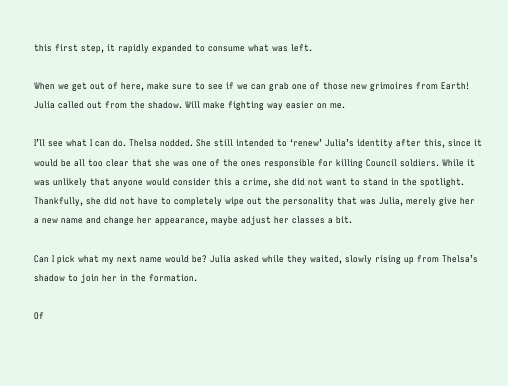this first step, it rapidly expanded to consume what was left.

When we get out of here, make sure to see if we can grab one of those new grimoires from Earth! Julia called out from the shadow. Will make fighting way easier on me.

I’ll see what I can do. Thelsa nodded. She still intended to ‘renew’ Julia’s identity after this, since it would be all too clear that she was one of the ones responsible for killing Council soldiers. While it was unlikely that anyone would consider this a crime, she did not want to stand in the spotlight. Thankfully, she did not have to completely wipe out the personality that was Julia, merely give her a new name and change her appearance, maybe adjust her classes a bit.

Can I pick what my next name would be? Julia asked while they waited, slowly rising up from Thelsa’s shadow to join her in the formation.

Of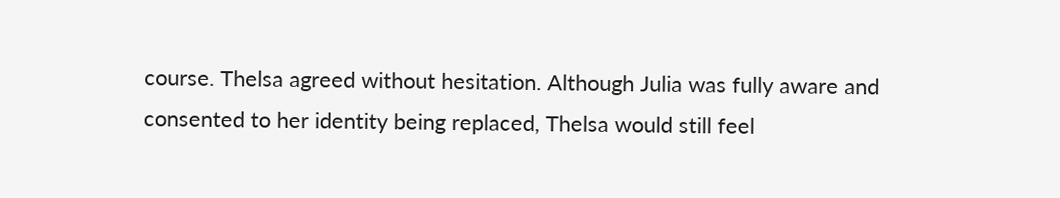course. Thelsa agreed without hesitation. Although Julia was fully aware and consented to her identity being replaced, Thelsa would still feel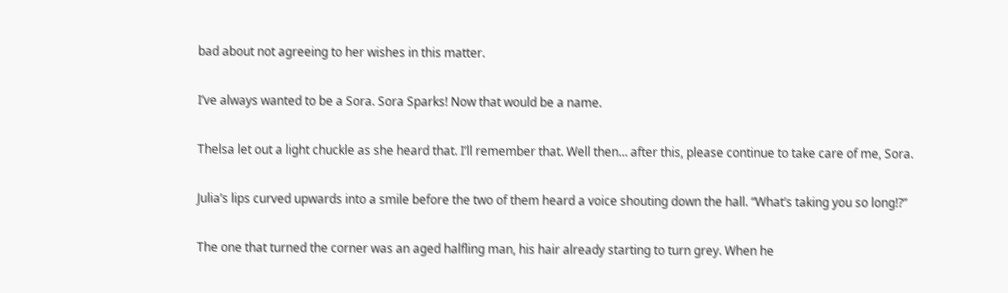bad about not agreeing to her wishes in this matter.

I’ve always wanted to be a Sora. Sora Sparks! Now that would be a name.

Thelsa let out a light chuckle as she heard that. I’ll remember that. Well then… after this, please continue to take care of me, Sora.

Julia’s lips curved upwards into a smile before the two of them heard a voice shouting down the hall. “What’s taking you so long!?”

The one that turned the corner was an aged halfling man, his hair already starting to turn grey. When he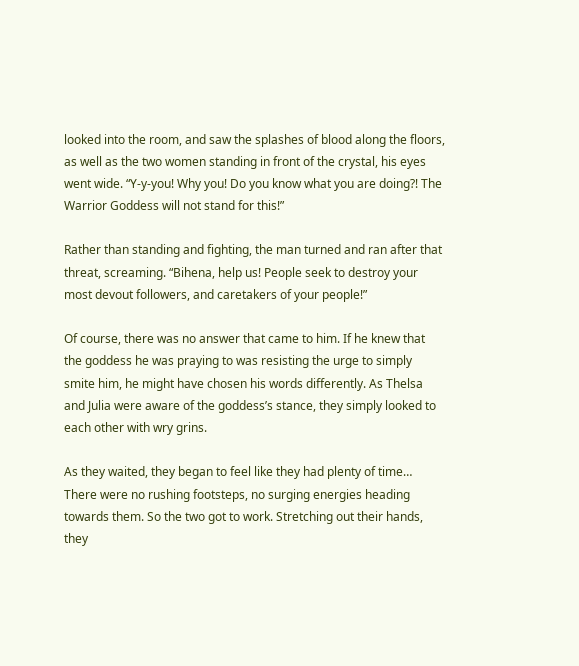looked into the room, and saw the splashes of blood along the floors, as well as the two women standing in front of the crystal, his eyes went wide. “Y-y-you! Why you! Do you know what you are doing?! The Warrior Goddess will not stand for this!”

Rather than standing and fighting, the man turned and ran after that threat, screaming. “Bihena, help us! People seek to destroy your most devout followers, and caretakers of your people!”

Of course, there was no answer that came to him. If he knew that the goddess he was praying to was resisting the urge to simply smite him, he might have chosen his words differently. As Thelsa and Julia were aware of the goddess’s stance, they simply looked to each other with wry grins.

As they waited, they began to feel like they had plenty of time… There were no rushing footsteps, no surging energies heading towards them. So the two got to work. Stretching out their hands, they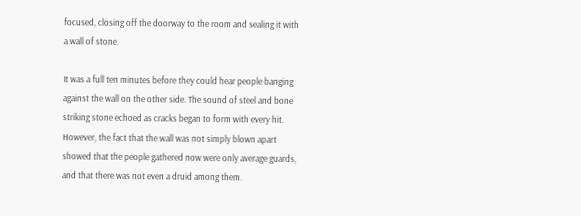focused, closing off the doorway to the room and sealing it with a wall of stone.

It was a full ten minutes before they could hear people banging against the wall on the other side. The sound of steel and bone striking stone echoed as cracks began to form with every hit. However, the fact that the wall was not simply blown apart showed that the people gathered now were only average guards, and that there was not even a druid among them.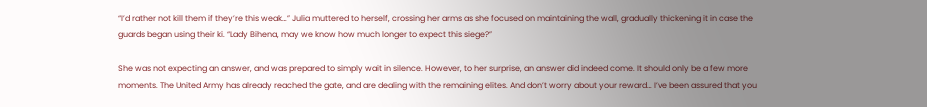“I’d rather not kill them if they’re this weak…” Julia muttered to herself, crossing her arms as she focused on maintaining the wall, gradually thickening it in case the guards began using their ki. “Lady Bihena, may we know how much longer to expect this siege?”

She was not expecting an answer, and was prepared to simply wait in silence. However, to her surprise, an answer did indeed come. It should only be a few more moments. The United Army has already reached the gate, and are dealing with the remaining elites. And don’t worry about your reward… I’ve been assured that you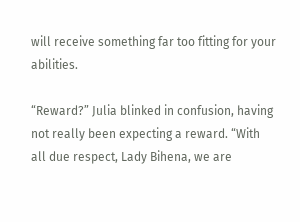will receive something far too fitting for your abilities.

“Reward?” Julia blinked in confusion, having not really been expecting a reward. “With all due respect, Lady Bihena, we are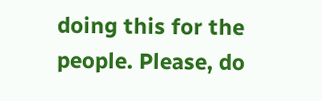doing this for the people. Please, do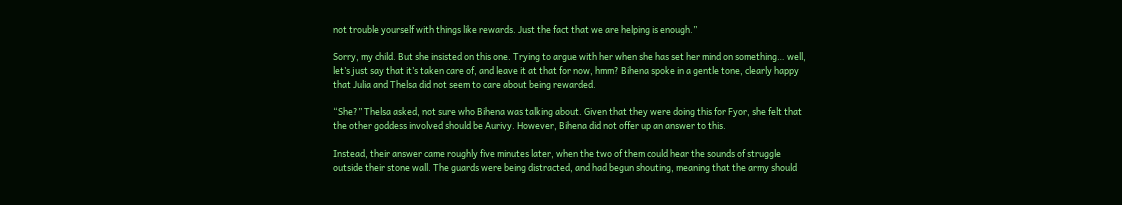not trouble yourself with things like rewards. Just the fact that we are helping is enough.”

Sorry, my child. But she insisted on this one. Trying to argue with her when she has set her mind on something… well, let’s just say that it’s taken care of, and leave it at that for now, hmm? Bihena spoke in a gentle tone, clearly happy that Julia and Thelsa did not seem to care about being rewarded.

“She?” Thelsa asked, not sure who Bihena was talking about. Given that they were doing this for Fyor, she felt that the other goddess involved should be Aurivy. However, Bihena did not offer up an answer to this.

Instead, their answer came roughly five minutes later, when the two of them could hear the sounds of struggle outside their stone wall. The guards were being distracted, and had begun shouting, meaning that the army should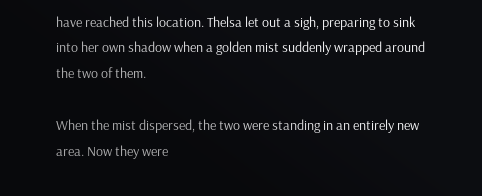have reached this location. Thelsa let out a sigh, preparing to sink into her own shadow when a golden mist suddenly wrapped around the two of them.

When the mist dispersed, the two were standing in an entirely new area. Now they were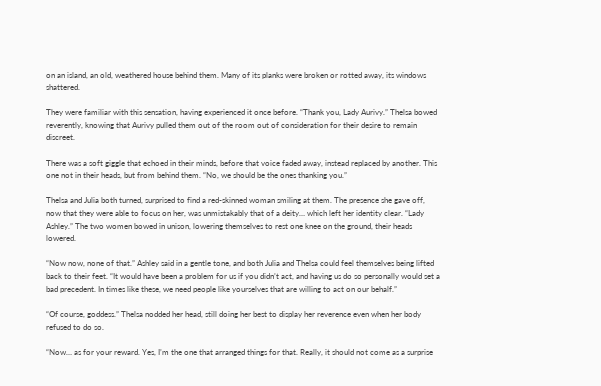on an island, an old, weathered house behind them. Many of its planks were broken or rotted away, its windows shattered.

They were familiar with this sensation, having experienced it once before. “Thank you, Lady Aurivy.” Thelsa bowed reverently, knowing that Aurivy pulled them out of the room out of consideration for their desire to remain discreet.

There was a soft giggle that echoed in their minds, before that voice faded away, instead replaced by another. This one not in their heads, but from behind them. “No, we should be the ones thanking you.”

Thelsa and Julia both turned, surprised to find a red-skinned woman smiling at them. The presence she gave off, now that they were able to focus on her, was unmistakably that of a deity… which left her identity clear. “Lady Ashley.” The two women bowed in unison, lowering themselves to rest one knee on the ground, their heads lowered.

“Now now, none of that.” Ashley said in a gentle tone, and both Julia and Thelsa could feel themselves being lifted back to their feet. “It would have been a problem for us if you didn’t act, and having us do so personally would set a bad precedent. In times like these, we need people like yourselves that are willing to act on our behalf.”

“Of course, goddess.” Thelsa nodded her head, still doing her best to display her reverence even when her body refused to do so.

“Now… as for your reward. Yes, I’m the one that arranged things for that. Really, it should not come as a surprise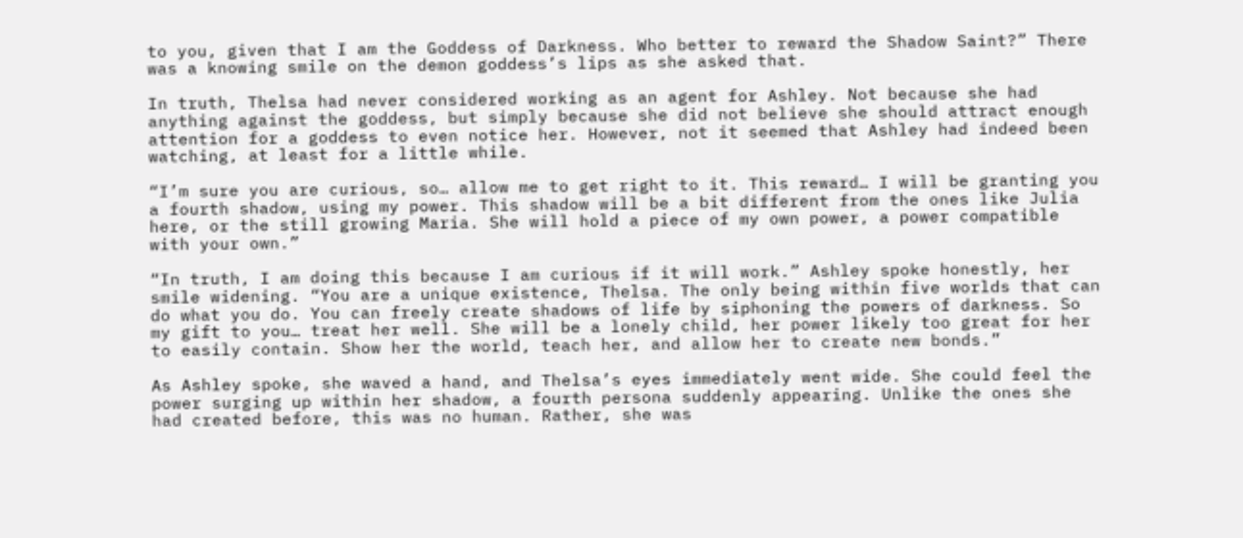to you, given that I am the Goddess of Darkness. Who better to reward the Shadow Saint?” There was a knowing smile on the demon goddess’s lips as she asked that.

In truth, Thelsa had never considered working as an agent for Ashley. Not because she had anything against the goddess, but simply because she did not believe she should attract enough attention for a goddess to even notice her. However, not it seemed that Ashley had indeed been watching, at least for a little while.

“I’m sure you are curious, so… allow me to get right to it. This reward… I will be granting you a fourth shadow, using my power. This shadow will be a bit different from the ones like Julia here, or the still growing Maria. She will hold a piece of my own power, a power compatible with your own.”

“In truth, I am doing this because I am curious if it will work.” Ashley spoke honestly, her smile widening. “You are a unique existence, Thelsa. The only being within five worlds that can do what you do. You can freely create shadows of life by siphoning the powers of darkness. So my gift to you… treat her well. She will be a lonely child, her power likely too great for her to easily contain. Show her the world, teach her, and allow her to create new bonds.”

As Ashley spoke, she waved a hand, and Thelsa’s eyes immediately went wide. She could feel the power surging up within her shadow, a fourth persona suddenly appearing. Unlike the ones she had created before, this was no human. Rather, she was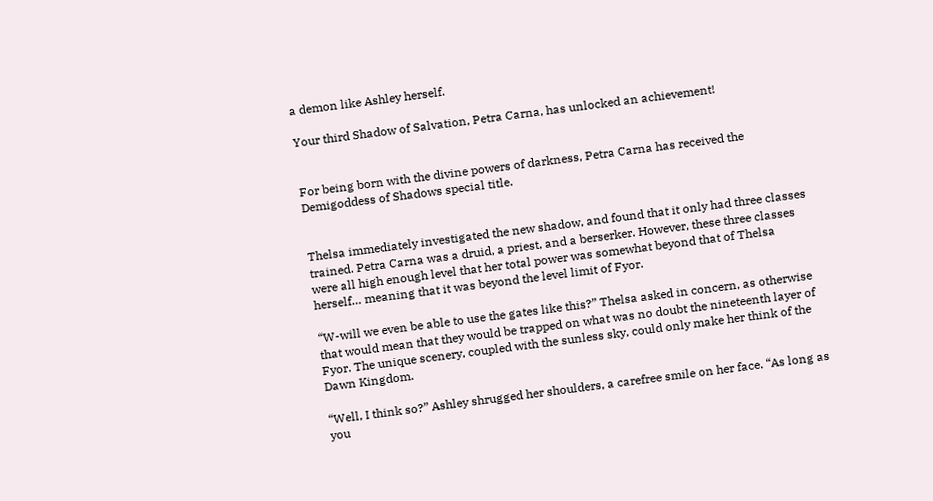a demon like Ashley herself.

Your third Shadow of Salvation, Petra Carna, has unlocked an achievement!


For being born with the divine powers of darkness, Petra Carna has received the Demigoddess of Shadows special title.


Thelsa immediately investigated the new shadow, and found that it only had three classes trained. Petra Carna was a druid, a priest, and a berserker. However, these three classes were all high enough level that her total power was somewhat beyond that of Thelsa herself… meaning that it was beyond the level limit of Fyor.

“W-will we even be able to use the gates like this?” Thelsa asked in concern, as otherwise that would mean that they would be trapped on what was no doubt the nineteenth layer of Fyor. The unique scenery, coupled with the sunless sky, could only make her think of the Dawn Kingdom.

“Well, I think so?” Ashley shrugged her shoulders, a carefree smile on her face. “As long as you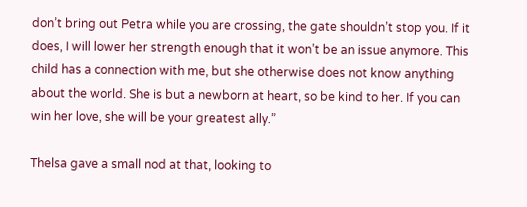don’t bring out Petra while you are crossing, the gate shouldn’t stop you. If it does, I will lower her strength enough that it won’t be an issue anymore. This child has a connection with me, but she otherwise does not know anything about the world. She is but a newborn at heart, so be kind to her. If you can win her love, she will be your greatest ally.”

Thelsa gave a small nod at that, looking to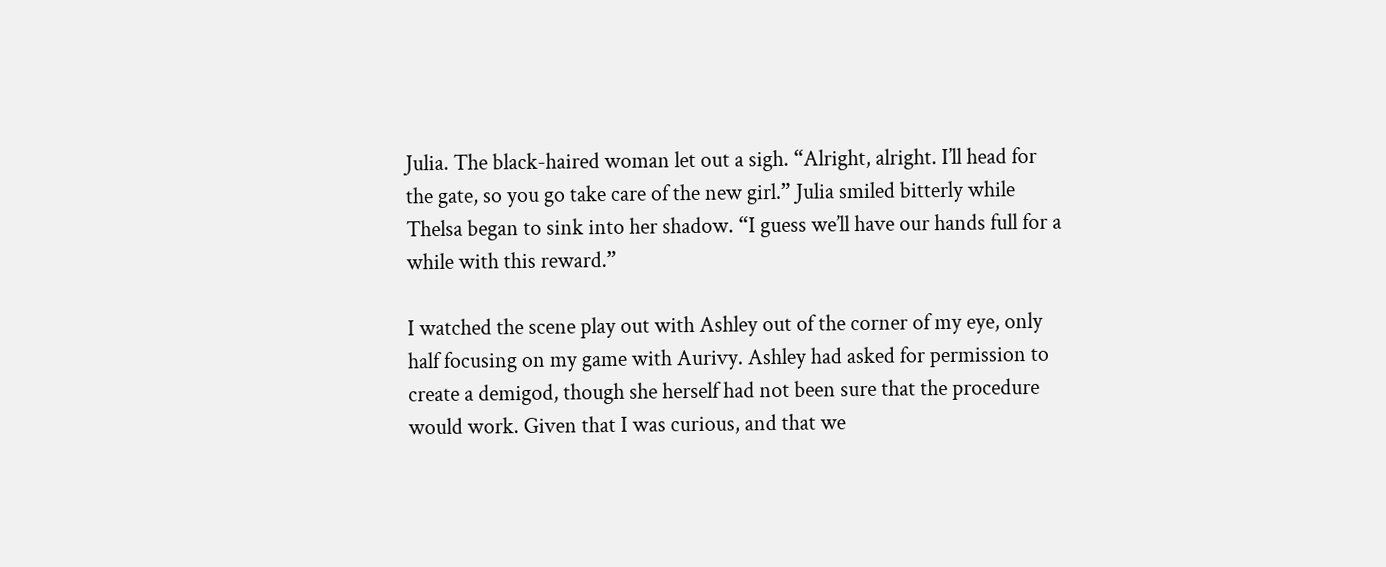Julia. The black-haired woman let out a sigh. “Alright, alright. I’ll head for the gate, so you go take care of the new girl.” Julia smiled bitterly while Thelsa began to sink into her shadow. “I guess we’ll have our hands full for a while with this reward.”

I watched the scene play out with Ashley out of the corner of my eye, only half focusing on my game with Aurivy. Ashley had asked for permission to create a demigod, though she herself had not been sure that the procedure would work. Given that I was curious, and that we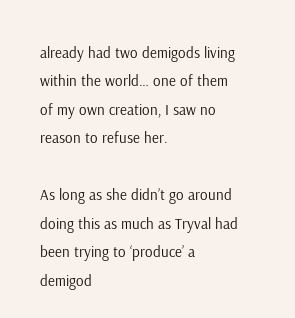already had two demigods living within the world… one of them of my own creation, I saw no reason to refuse her.

As long as she didn’t go around doing this as much as Tryval had been trying to ‘produce’ a demigod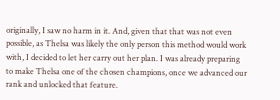originally, I saw no harm in it. And, given that that was not even possible, as Thelsa was likely the only person this method would work with, I decided to let her carry out her plan. I was already preparing to make Thelsa one of the chosen champions, once we advanced our rank and unlocked that feature.